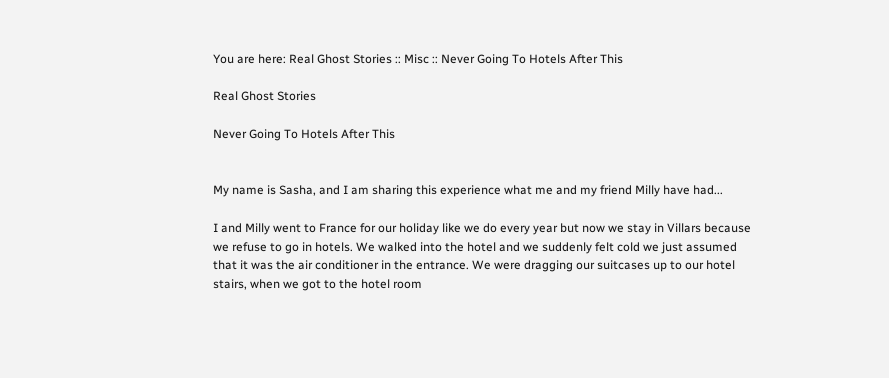You are here: Real Ghost Stories :: Misc :: Never Going To Hotels After This

Real Ghost Stories

Never Going To Hotels After This


My name is Sasha, and I am sharing this experience what me and my friend Milly have had...

I and Milly went to France for our holiday like we do every year but now we stay in Villars because we refuse to go in hotels. We walked into the hotel and we suddenly felt cold we just assumed that it was the air conditioner in the entrance. We were dragging our suitcases up to our hotel stairs, when we got to the hotel room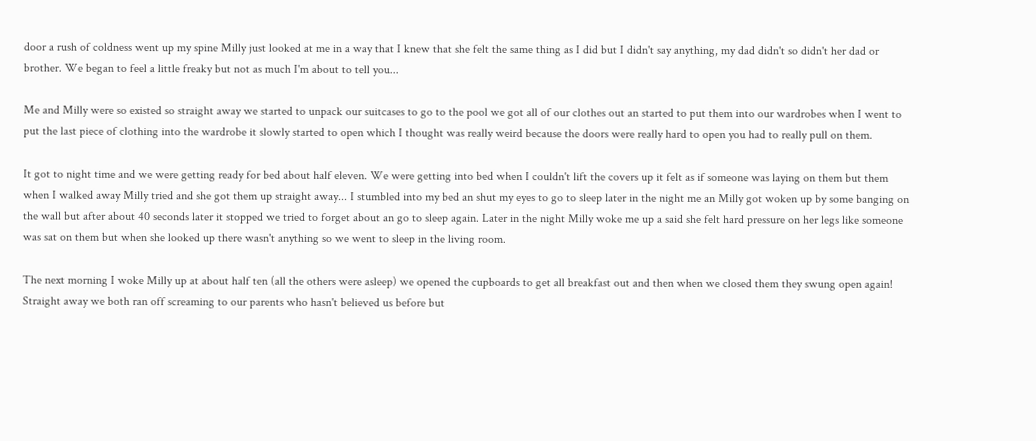door a rush of coldness went up my spine Milly just looked at me in a way that I knew that she felt the same thing as I did but I didn't say anything, my dad didn't so didn't her dad or brother. We began to feel a little freaky but not as much I'm about to tell you...

Me and Milly were so existed so straight away we started to unpack our suitcases to go to the pool we got all of our clothes out an started to put them into our wardrobes when I went to put the last piece of clothing into the wardrobe it slowly started to open which I thought was really weird because the doors were really hard to open you had to really pull on them.

It got to night time and we were getting ready for bed about half eleven. We were getting into bed when I couldn't lift the covers up it felt as if someone was laying on them but them when I walked away Milly tried and she got them up straight away... I stumbled into my bed an shut my eyes to go to sleep later in the night me an Milly got woken up by some banging on the wall but after about 40 seconds later it stopped we tried to forget about an go to sleep again. Later in the night Milly woke me up a said she felt hard pressure on her legs like someone was sat on them but when she looked up there wasn't anything so we went to sleep in the living room.

The next morning I woke Milly up at about half ten (all the others were asleep) we opened the cupboards to get all breakfast out and then when we closed them they swung open again! Straight away we both ran off screaming to our parents who hasn't believed us before but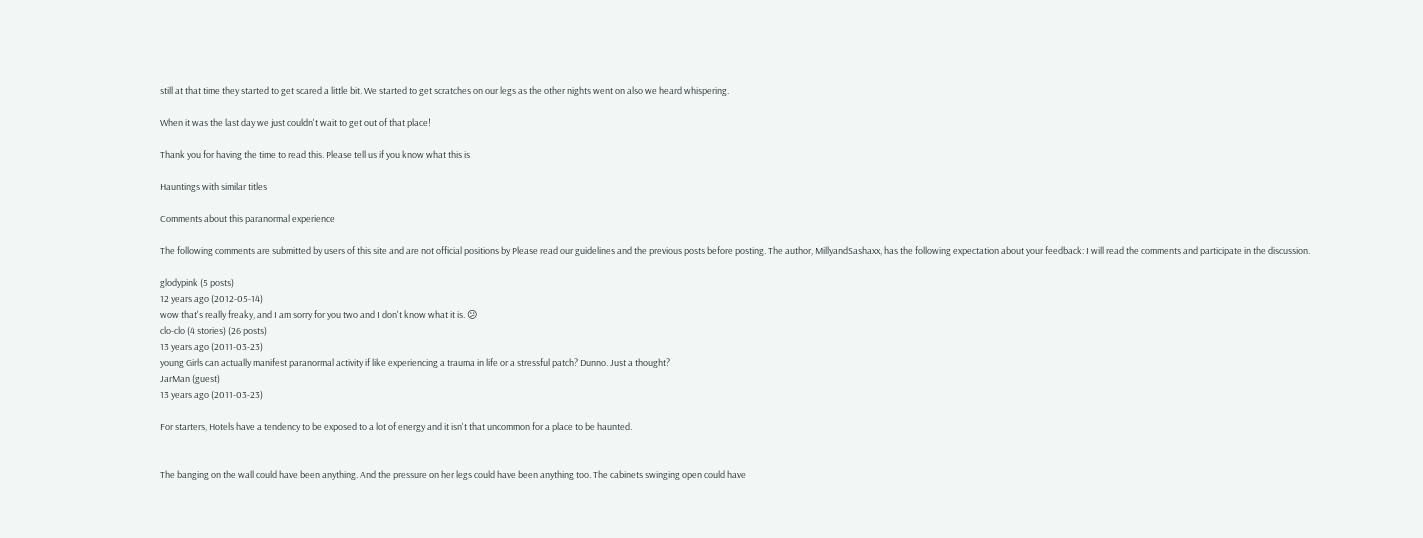still at that time they started to get scared a little bit. We started to get scratches on our legs as the other nights went on also we heard whispering.

When it was the last day we just couldn't wait to get out of that place!

Thank you for having the time to read this. Please tell us if you know what this is

Hauntings with similar titles

Comments about this paranormal experience

The following comments are submitted by users of this site and are not official positions by Please read our guidelines and the previous posts before posting. The author, MillyandSashaxx, has the following expectation about your feedback: I will read the comments and participate in the discussion.

glodypink (5 posts)
12 years ago (2012-05-14)
wow that's really freaky, and I am sorry for you two and I don't know what it is. 😕
clo-clo (4 stories) (26 posts)
13 years ago (2011-03-23)
young Girls can actually manifest paranormal activity if like experiencing a trauma in life or a stressful patch? Dunno. Just a thought?
JarMan (guest)
13 years ago (2011-03-23)

For starters, Hotels have a tendency to be exposed to a lot of energy and it isn't that uncommon for a place to be haunted.


The banging on the wall could have been anything. And the pressure on her legs could have been anything too. The cabinets swinging open could have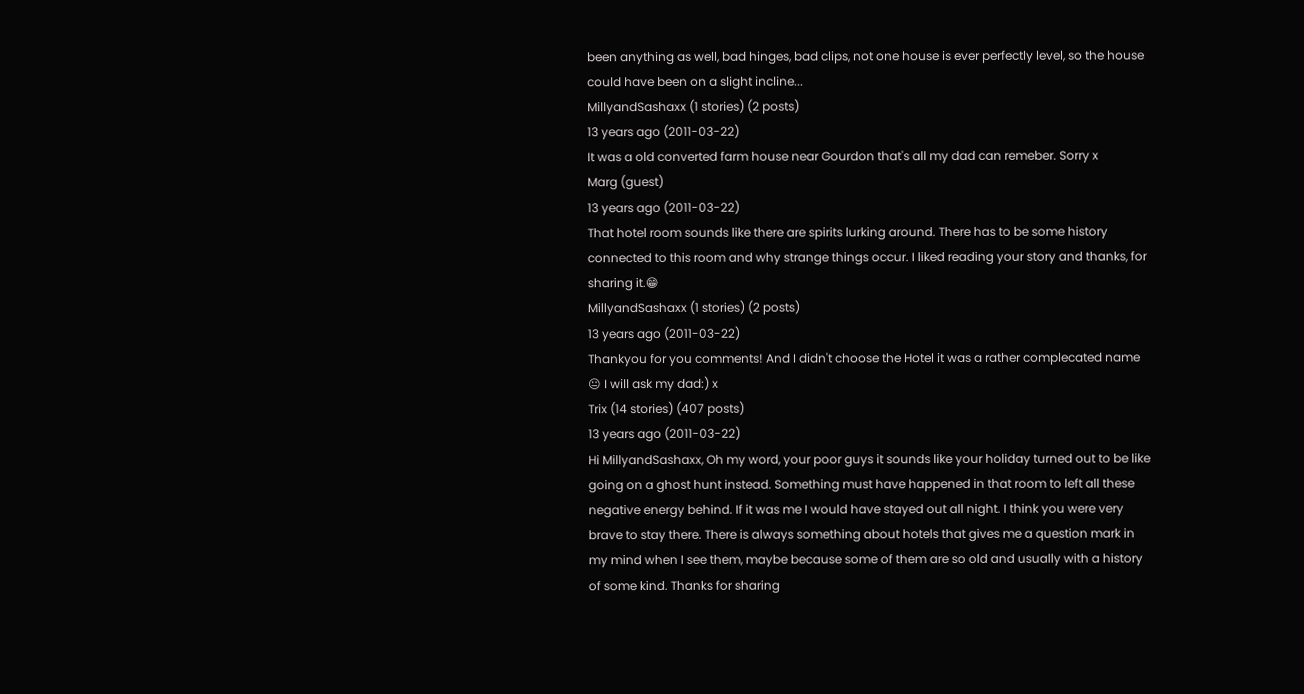been anything as well, bad hinges, bad clips, not one house is ever perfectly level, so the house could have been on a slight incline...
MillyandSashaxx (1 stories) (2 posts)
13 years ago (2011-03-22)
It was a old converted farm house near Gourdon that's all my dad can remeber. Sorry x
Marg (guest)
13 years ago (2011-03-22)
That hotel room sounds like there are spirits lurking around. There has to be some history connected to this room and why strange things occur. I liked reading your story and thanks, for sharing it.😁
MillyandSashaxx (1 stories) (2 posts)
13 years ago (2011-03-22)
Thankyou for you comments! And I didn't choose the Hotel it was a rather complecated name 😐 I will ask my dad:) x
Trix (14 stories) (407 posts)
13 years ago (2011-03-22)
Hi MillyandSashaxx, Oh my word, your poor guys it sounds like your holiday turned out to be like going on a ghost hunt instead. Something must have happened in that room to left all these negative energy behind. If it was me I would have stayed out all night. I think you were very brave to stay there. There is always something about hotels that gives me a question mark in my mind when I see them, maybe because some of them are so old and usually with a history of some kind. Thanks for sharing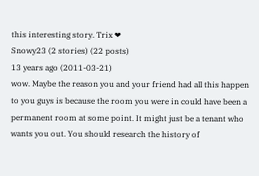this interesting story. Trix ❤
Snowy23 (2 stories) (22 posts)
13 years ago (2011-03-21)
wow. Maybe the reason you and your friend had all this happen to you guys is because the room you were in could have been a permanent room at some point. It might just be a tenant who wants you out. You should research the history of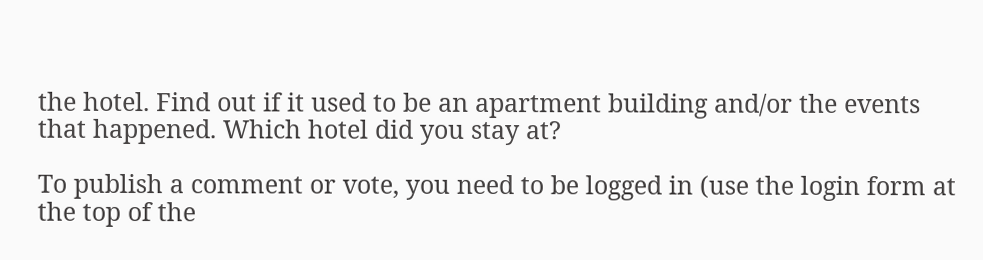the hotel. Find out if it used to be an apartment building and/or the events that happened. Which hotel did you stay at?

To publish a comment or vote, you need to be logged in (use the login form at the top of the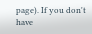page). If you don't have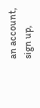an account, sign up,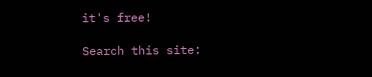it's free!

Search this site: